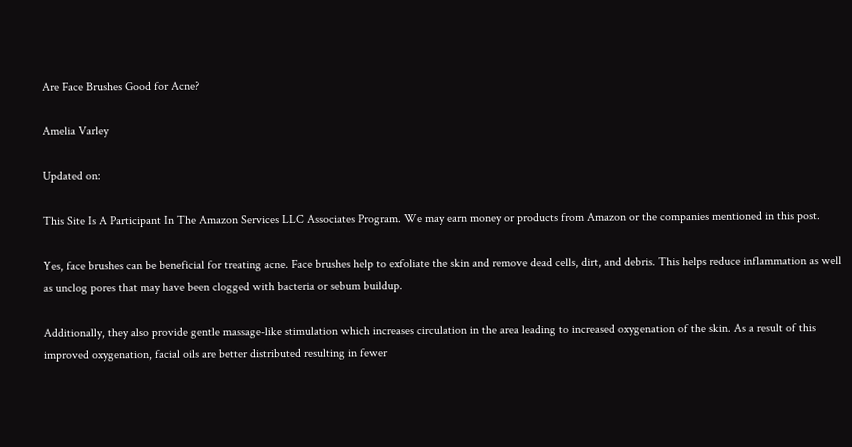Are Face Brushes Good for Acne?

Amelia Varley

Updated on:

This Site Is A Participant In The Amazon Services LLC Associates Program. We may earn money or products from Amazon or the companies mentioned in this post.

Yes, face brushes can be beneficial for treating acne. Face brushes help to exfoliate the skin and remove dead cells, dirt, and debris. This helps reduce inflammation as well as unclog pores that may have been clogged with bacteria or sebum buildup.

Additionally, they also provide gentle massage-like stimulation which increases circulation in the area leading to increased oxygenation of the skin. As a result of this improved oxygenation, facial oils are better distributed resulting in fewer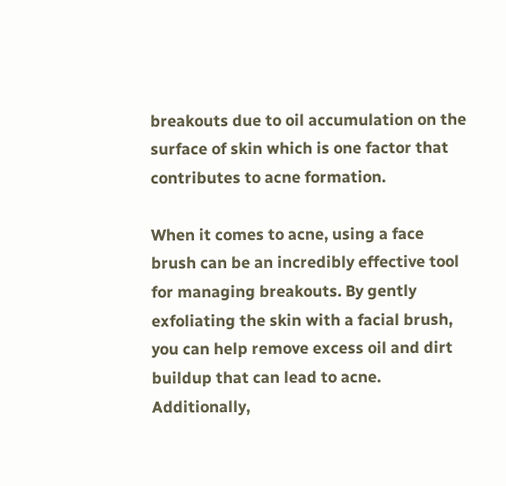breakouts due to oil accumulation on the surface of skin which is one factor that contributes to acne formation.

When it comes to acne, using a face brush can be an incredibly effective tool for managing breakouts. By gently exfoliating the skin with a facial brush, you can help remove excess oil and dirt buildup that can lead to acne. Additionally,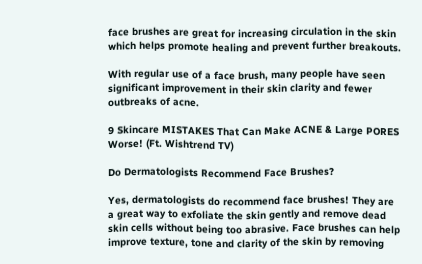face brushes are great for increasing circulation in the skin which helps promote healing and prevent further breakouts.

With regular use of a face brush, many people have seen significant improvement in their skin clarity and fewer outbreaks of acne.

9 Skincare MISTAKES That Can Make ACNE & Large PORES Worse! (Ft. Wishtrend TV)

Do Dermatologists Recommend Face Brushes?

Yes, dermatologists do recommend face brushes! They are a great way to exfoliate the skin gently and remove dead skin cells without being too abrasive. Face brushes can help improve texture, tone and clarity of the skin by removing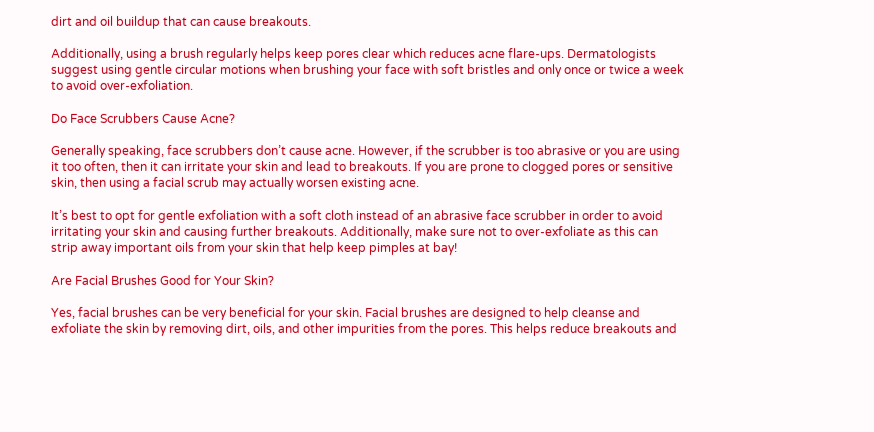dirt and oil buildup that can cause breakouts.

Additionally, using a brush regularly helps keep pores clear which reduces acne flare-ups. Dermatologists suggest using gentle circular motions when brushing your face with soft bristles and only once or twice a week to avoid over-exfoliation.

Do Face Scrubbers Cause Acne?

Generally speaking, face scrubbers don’t cause acne. However, if the scrubber is too abrasive or you are using it too often, then it can irritate your skin and lead to breakouts. If you are prone to clogged pores or sensitive skin, then using a facial scrub may actually worsen existing acne.

It’s best to opt for gentle exfoliation with a soft cloth instead of an abrasive face scrubber in order to avoid irritating your skin and causing further breakouts. Additionally, make sure not to over-exfoliate as this can strip away important oils from your skin that help keep pimples at bay!

Are Facial Brushes Good for Your Skin?

Yes, facial brushes can be very beneficial for your skin. Facial brushes are designed to help cleanse and exfoliate the skin by removing dirt, oils, and other impurities from the pores. This helps reduce breakouts and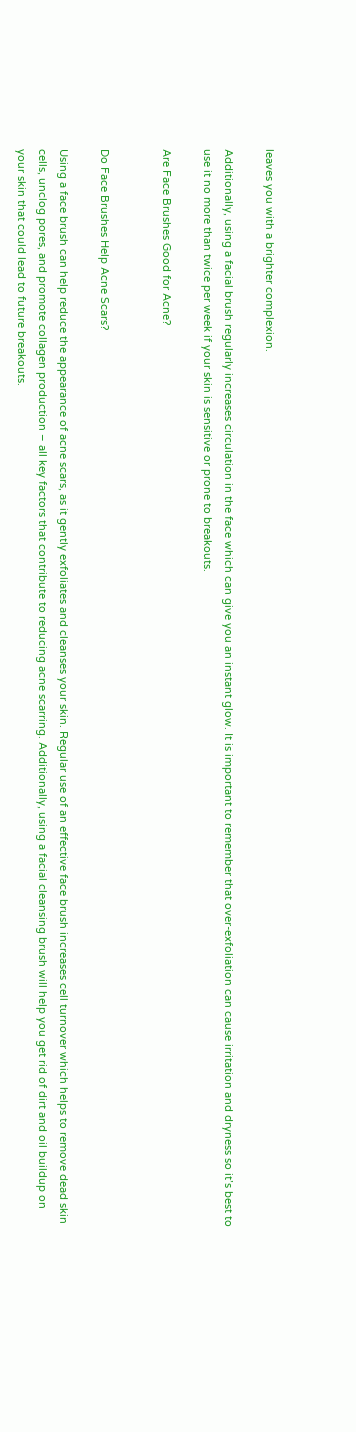leaves you with a brighter complexion.

Additionally, using a facial brush regularly increases circulation in the face which can give you an instant glow. It is important to remember that over-exfoliation can cause irritation and dryness so it’s best to use it no more than twice per week if your skin is sensitive or prone to breakouts.

Are Face Brushes Good for Acne?


Do Face Brushes Help Acne Scars?

Using a face brush can help reduce the appearance of acne scars, as it gently exfoliates and cleanses your skin. Regular use of an effective face brush increases cell turnover which helps to remove dead skin cells, unclog pores, and promote collagen production – all key factors that contribute to reducing acne scarring. Additionally, using a facial cleansing brush will help you get rid of dirt and oil buildup on your skin that could lead to future breakouts.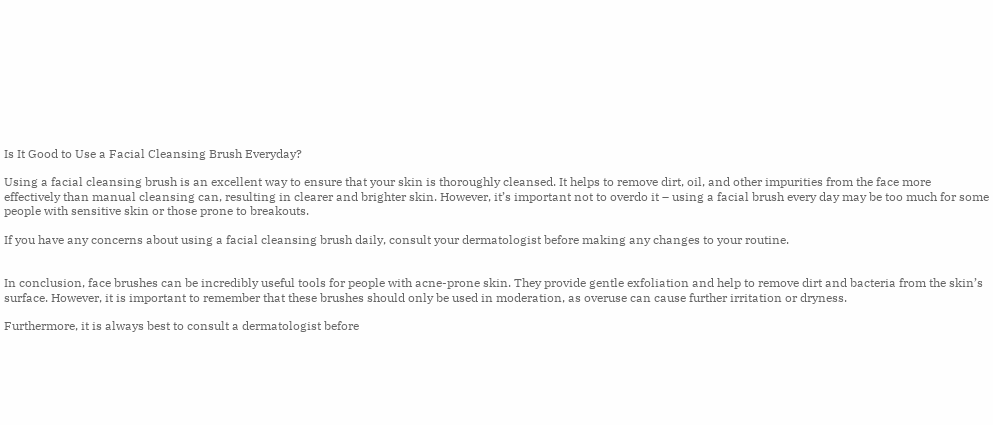Is It Good to Use a Facial Cleansing Brush Everyday?

Using a facial cleansing brush is an excellent way to ensure that your skin is thoroughly cleansed. It helps to remove dirt, oil, and other impurities from the face more effectively than manual cleansing can, resulting in clearer and brighter skin. However, it’s important not to overdo it – using a facial brush every day may be too much for some people with sensitive skin or those prone to breakouts.

If you have any concerns about using a facial cleansing brush daily, consult your dermatologist before making any changes to your routine.


In conclusion, face brushes can be incredibly useful tools for people with acne-prone skin. They provide gentle exfoliation and help to remove dirt and bacteria from the skin’s surface. However, it is important to remember that these brushes should only be used in moderation, as overuse can cause further irritation or dryness.

Furthermore, it is always best to consult a dermatologist before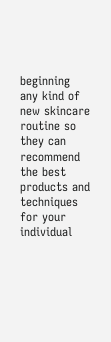beginning any kind of new skincare routine so they can recommend the best products and techniques for your individual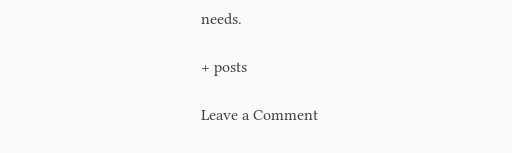needs.

+ posts

Leave a Comment